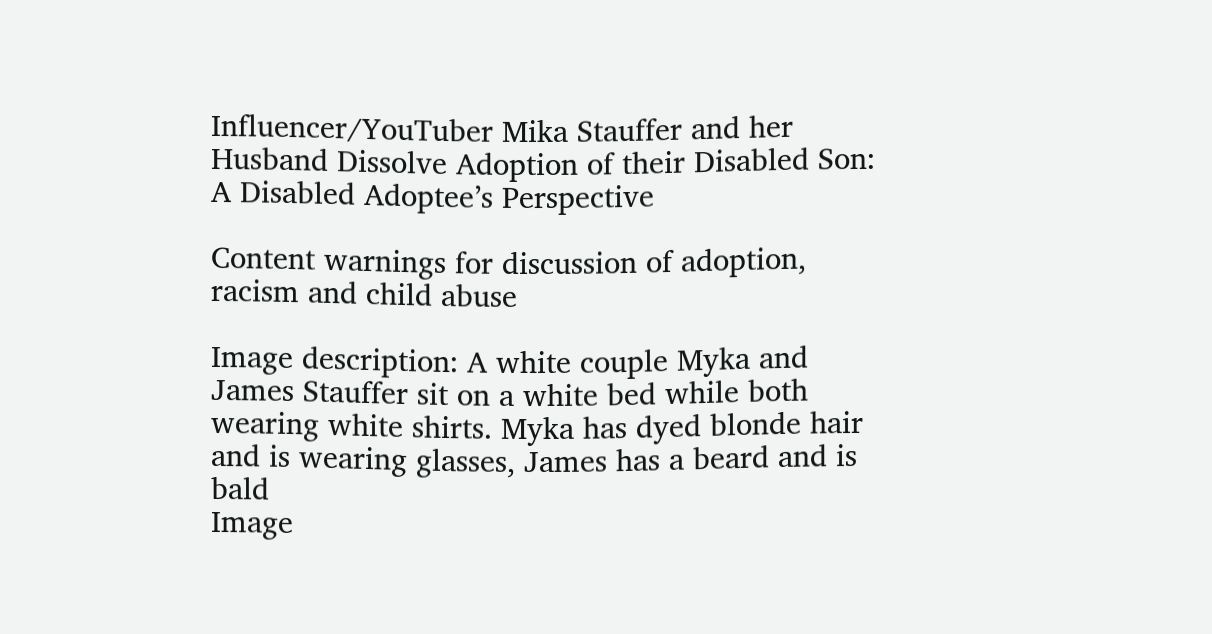Influencer/YouTuber Mika Stauffer and her Husband Dissolve Adoption of their Disabled Son: A Disabled Adoptee’s Perspective

Content warnings for discussion of adoption, racism and child abuse

Image description: A white couple Myka and James Stauffer sit on a white bed while both wearing white shirts. Myka has dyed blonde hair and is wearing glasses, James has a beard and is bald
Image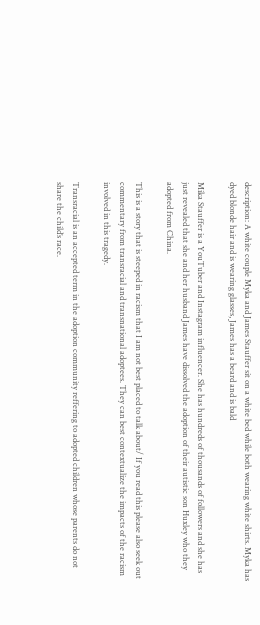description: A white couple Myka and James Stauffer sit on a white bed while both wearing white shirts. Myka has dyed blonde hair and is wearing glasses, James has a beard and is bald

Mika Stauffer is a YouTuber and Instagram influencer. She has hundreds of thousands of followers and she has just revealed that she and her husband James have dissolved the adoption of their autistic son Huxley who they adopted from China.

This is a story that is steeped in racism that I am not best placed to talk about/ If you read this please also seek out commentary from transracial and transnational adoptees. They can best contextualize the impacts of the racism involved in this tragedy.

Transracial is an accepted term in the adoption community reffering to adopted children whose parents do not share the child’s race.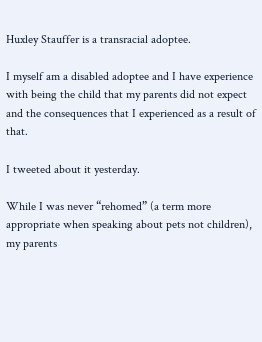Huxley Stauffer is a transracial adoptee.

I myself am a disabled adoptee and I have experience with being the child that my parents did not expect and the consequences that I experienced as a result of that.

I tweeted about it yesterday.

While I was never “rehomed” (a term more appropriate when speaking about pets not children), my parents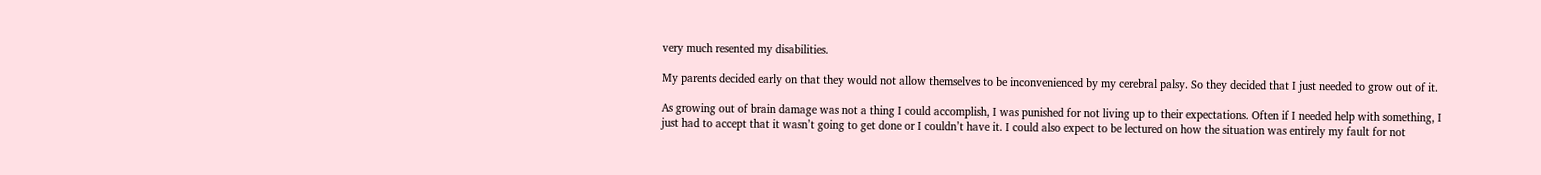very much resented my disabilities.

My parents decided early on that they would not allow themselves to be inconvenienced by my cerebral palsy. So they decided that I just needed to grow out of it.

As growing out of brain damage was not a thing I could accomplish, I was punished for not living up to their expectations. Often if I needed help with something, I just had to accept that it wasn’t going to get done or I couldn’t have it. I could also expect to be lectured on how the situation was entirely my fault for not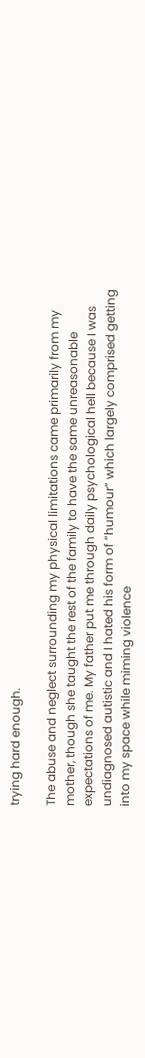trying hard enough.

The abuse and neglect surrounding my physical limitations came primarily from my mother, though she taught the rest of the family to have the same unreasonable expectations of me. My father put me through daily psychological hell because I was undiagnosed autistic and I hated his form of “humour” which largely comprised getting into my space while miming violence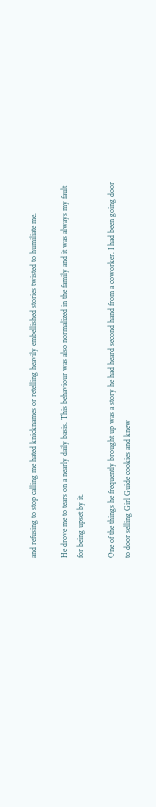and refusing to stop calling me hated knicknames or retelling heavily embellished stories twisted to humiliate me.

He drove me to tears on a nearly daily basis. This behaviour was also normalized in the family and it was always my fault for being upset by it.

One of the things he frequently brought up was a story he had heard second hand from a coworker. I had been going door to door selling Girl Guide cookies and knew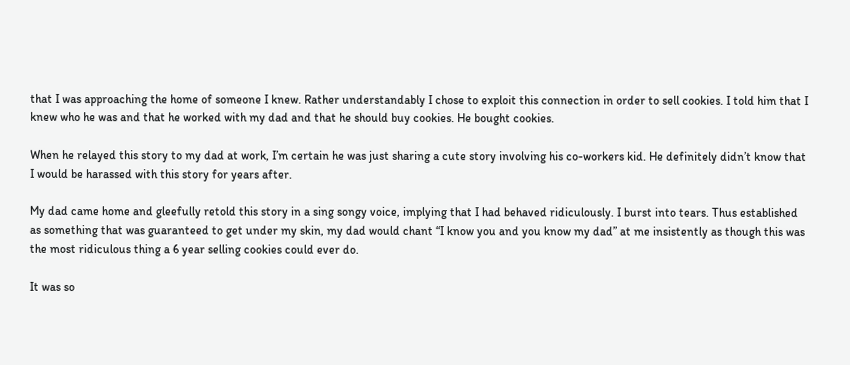that I was approaching the home of someone I knew. Rather understandably I chose to exploit this connection in order to sell cookies. I told him that I knew who he was and that he worked with my dad and that he should buy cookies. He bought cookies.

When he relayed this story to my dad at work, I’m certain he was just sharing a cute story involving his co-workers kid. He definitely didn’t know that I would be harassed with this story for years after.

My dad came home and gleefully retold this story in a sing songy voice, implying that I had behaved ridiculously. I burst into tears. Thus established as something that was guaranteed to get under my skin, my dad would chant “I know you and you know my dad” at me insistently as though this was the most ridiculous thing a 6 year selling cookies could ever do.

It was so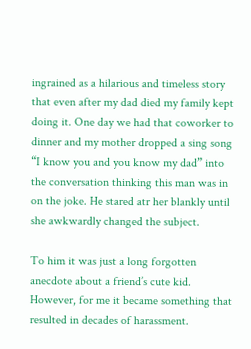ingrained as a hilarious and timeless story that even after my dad died my family kept doing it. One day we had that coworker to dinner and my mother dropped a sing song “I know you and you know my dad” into the conversation thinking this man was in on the joke. He stared atr her blankly until she awkwardly changed the subject.

To him it was just a long forgotten anecdote about a friend’s cute kid. However, for me it became something that resulted in decades of harassment.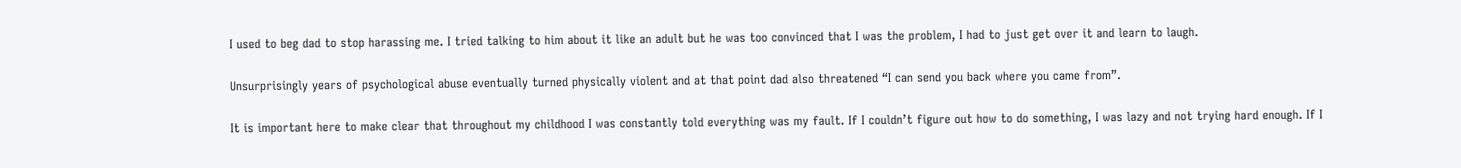I used to beg dad to stop harassing me. I tried talking to him about it like an adult but he was too convinced that I was the problem, I had to just get over it and learn to laugh.

Unsurprisingly years of psychological abuse eventually turned physically violent and at that point dad also threatened “I can send you back where you came from”.

It is important here to make clear that throughout my childhood I was constantly told everything was my fault. If I couldn’t figure out how to do something, I was lazy and not trying hard enough. If I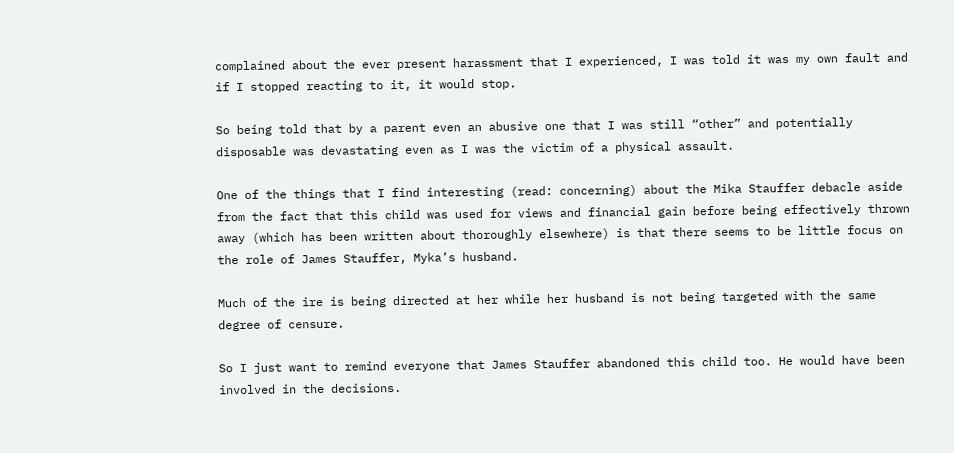complained about the ever present harassment that I experienced, I was told it was my own fault and if I stopped reacting to it, it would stop.

So being told that by a parent even an abusive one that I was still “other” and potentially disposable was devastating even as I was the victim of a physical assault.

One of the things that I find interesting (read: concerning) about the Mika Stauffer debacle aside from the fact that this child was used for views and financial gain before being effectively thrown away (which has been written about thoroughly elsewhere) is that there seems to be little focus on the role of James Stauffer, Myka’s husband.

Much of the ire is being directed at her while her husband is not being targeted with the same degree of censure.

So I just want to remind everyone that James Stauffer abandoned this child too. He would have been involved in the decisions.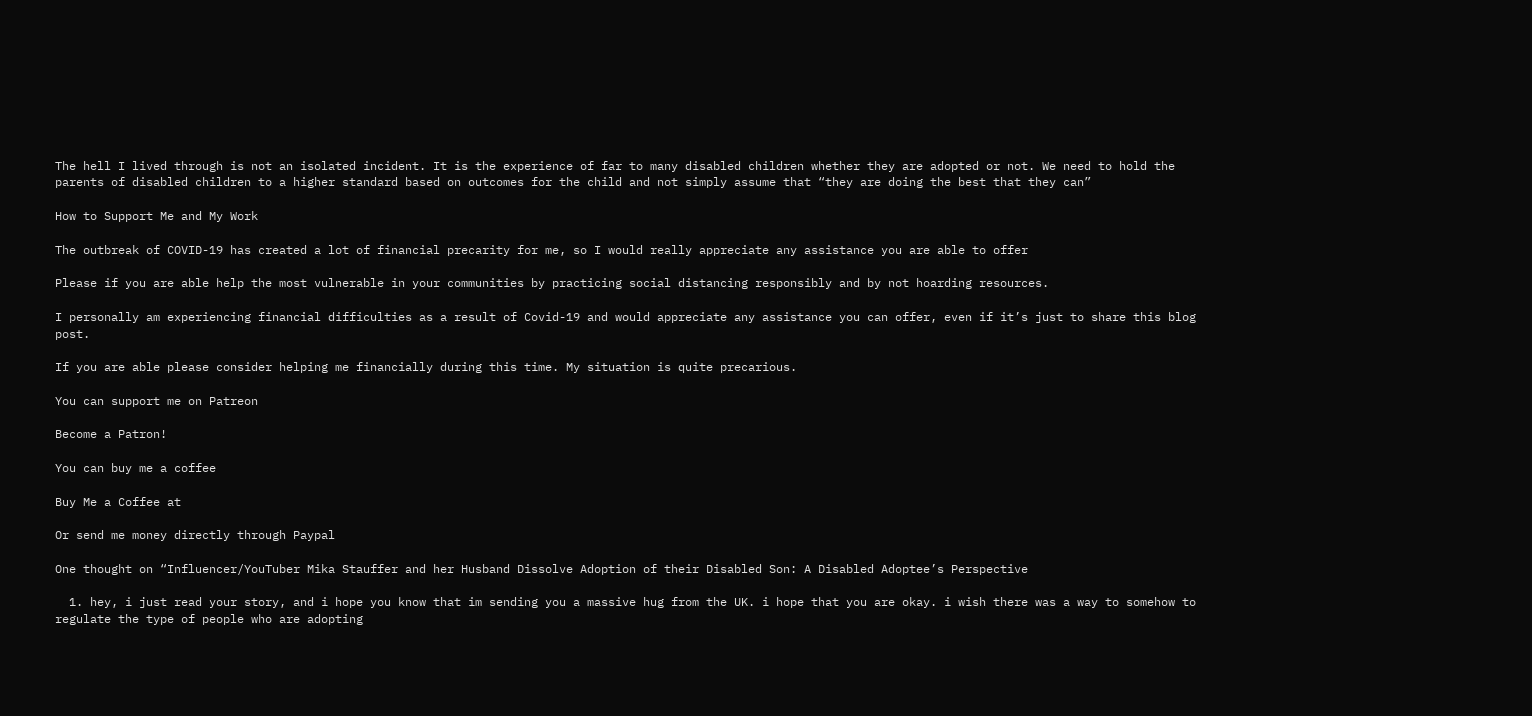The hell I lived through is not an isolated incident. It is the experience of far to many disabled children whether they are adopted or not. We need to hold the parents of disabled children to a higher standard based on outcomes for the child and not simply assume that “they are doing the best that they can”

How to Support Me and My Work

The outbreak of COVID-19 has created a lot of financial precarity for me, so I would really appreciate any assistance you are able to offer

Please if you are able help the most vulnerable in your communities by practicing social distancing responsibly and by not hoarding resources.

I personally am experiencing financial difficulties as a result of Covid-19 and would appreciate any assistance you can offer, even if it’s just to share this blog post.

If you are able please consider helping me financially during this time. My situation is quite precarious.

You can support me on Patreon

Become a Patron!

You can buy me a coffee

Buy Me a Coffee at

Or send me money directly through Paypal

One thought on “Influencer/YouTuber Mika Stauffer and her Husband Dissolve Adoption of their Disabled Son: A Disabled Adoptee’s Perspective

  1. hey, i just read your story, and i hope you know that im sending you a massive hug from the UK. i hope that you are okay. i wish there was a way to somehow to regulate the type of people who are adopting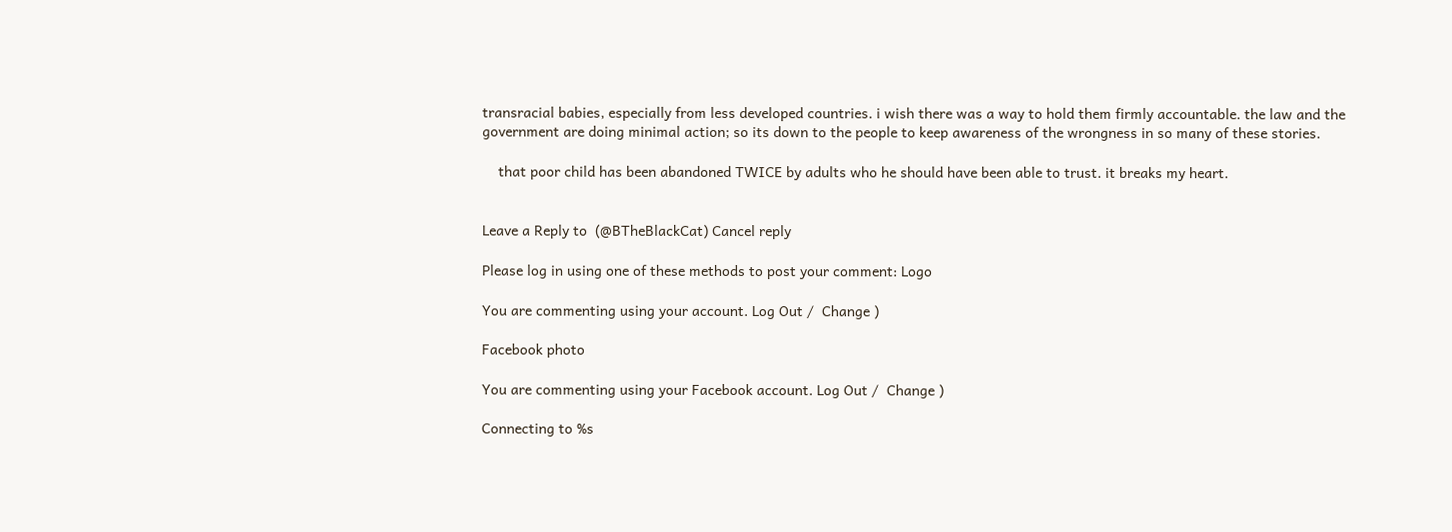transracial babies, especially from less developed countries. i wish there was a way to hold them firmly accountable. the law and the government are doing minimal action; so its down to the people to keep awareness of the wrongness in so many of these stories.

    that poor child has been abandoned TWICE by adults who he should have been able to trust. it breaks my heart.


Leave a Reply to  (@BTheBlackCat) Cancel reply

Please log in using one of these methods to post your comment: Logo

You are commenting using your account. Log Out /  Change )

Facebook photo

You are commenting using your Facebook account. Log Out /  Change )

Connecting to %s